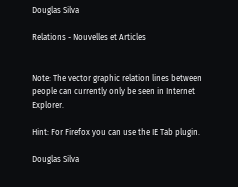Douglas Silva

Relations - Nouvelles et Articles


Note: The vector graphic relation lines between people can currently only be seen in Internet Explorer.

Hint: For Firefox you can use the IE Tab plugin.

Douglas Silva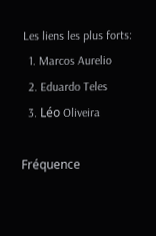Les liens les plus forts:
  1. Marcos Aurelio
  2. Eduardo Teles
  3. Léo Oliveira

Fréquence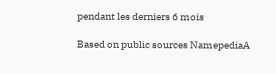pendant les derniers 6 mois

Based on public sources NamepediaA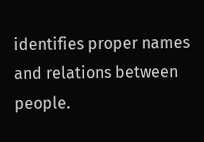identifies proper names and relations between people.